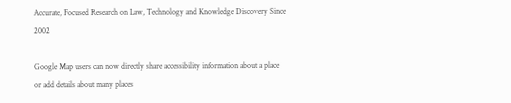Accurate, Focused Research on Law, Technology and Knowledge Discovery Since 2002

Google Map users can now directly share accessibility information about a place or add details about many places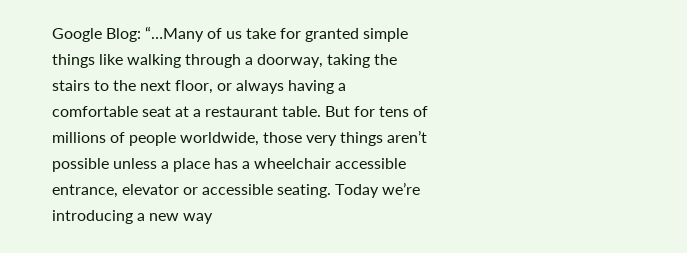Google Blog: “…Many of us take for granted simple things like walking through a doorway, taking the stairs to the next floor, or always having a comfortable seat at a restaurant table. But for tens of millions of people worldwide, those very things aren’t possible unless a place has a wheelchair accessible entrance, elevator or accessible seating. Today we’re introducing a new way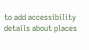to add accessibility details about places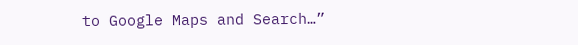to Google Maps and Search…”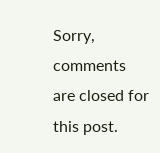Sorry, comments are closed for this post.